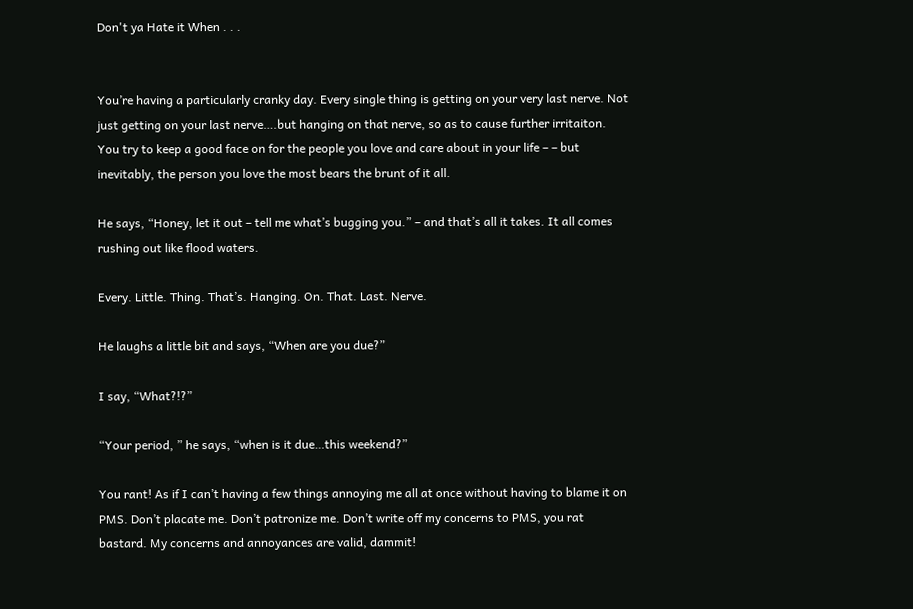Don't ya Hate it When . . .


You’re having a particularly cranky day. Every single thing is getting on your very last nerve. Not just getting on your last nerve….but hanging on that nerve, so as to cause further irritaiton. You try to keep a good face on for the people you love and care about in your life – – but inevitably, the person you love the most bears the brunt of it all.

He says, “Honey, let it out – tell me what’s bugging you.” – and that’s all it takes. It all comes rushing out like flood waters.

Every. Little. Thing. That’s. Hanging. On. That. Last. Nerve.

He laughs a little bit and says, “When are you due?”

I say, “What?!?”

“Your period, ” he says, “when is it due…this weekend?”

You rant! As if I can’t having a few things annoying me all at once without having to blame it on PMS. Don’t placate me. Don’t patronize me. Don’t write off my concerns to PMS, you rat bastard. My concerns and annoyances are valid, dammit!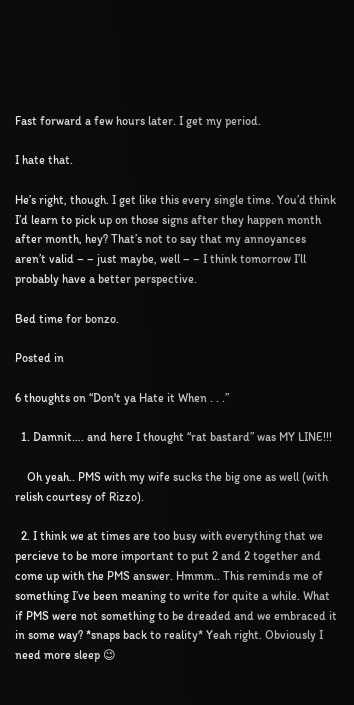Fast forward a few hours later. I get my period.

I hate that.

He’s right, though. I get like this every single time. You’d think I’d learn to pick up on those signs after they happen month after month, hey? That’s not to say that my annoyances aren’t valid – – just maybe, well – – I think tomorrow I’ll probably have a better perspective.

Bed time for bonzo.

Posted in

6 thoughts on “Don't ya Hate it When . . .”

  1. Damnit…. and here I thought “rat bastard” was MY LINE!!!

    Oh yeah.. PMS with my wife sucks the big one as well (with relish courtesy of Rizzo).

  2. I think we at times are too busy with everything that we percieve to be more important to put 2 and 2 together and come up with the PMS answer. Hmmm.. This reminds me of something I’ve been meaning to write for quite a while. What if PMS were not something to be dreaded and we embraced it in some way? *snaps back to reality* Yeah right. Obviously I need more sleep 😉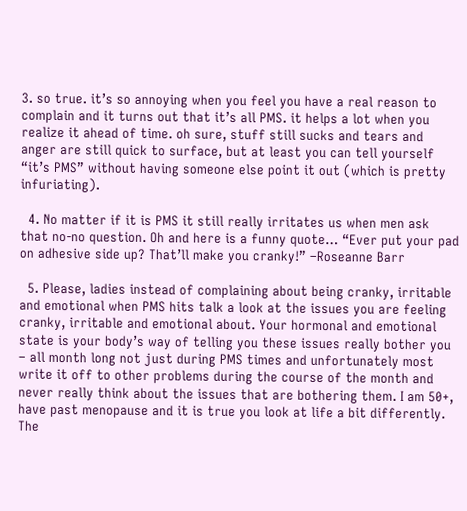3. so true. it’s so annoying when you feel you have a real reason to complain and it turns out that it’s all PMS. it helps a lot when you realize it ahead of time. oh sure, stuff still sucks and tears and anger are still quick to surface, but at least you can tell yourself “it’s PMS” without having someone else point it out (which is pretty infuriating).

  4. No matter if it is PMS it still really irritates us when men ask that no-no question. Oh and here is a funny quote… “Ever put your pad on adhesive side up? That’ll make you cranky!” –Roseanne Barr

  5. Please, ladies instead of complaining about being cranky, irritable and emotional when PMS hits talk a look at the issues you are feeling cranky, irritable and emotional about. Your hormonal and emotional state is your body’s way of telling you these issues really bother you – all month long not just during PMS times and unfortunately most write it off to other problems during the course of the month and never really think about the issues that are bothering them. I am 50+, have past menopause and it is true you look at life a bit differently. The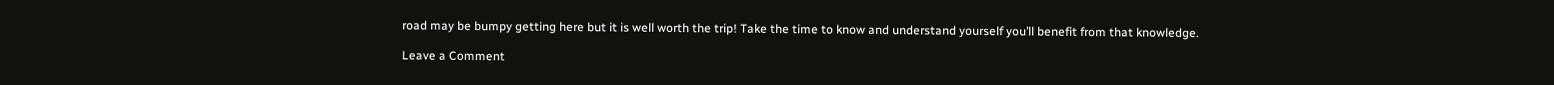road may be bumpy getting here but it is well worth the trip! Take the time to know and understand yourself you’ll benefit from that knowledge.

Leave a Comment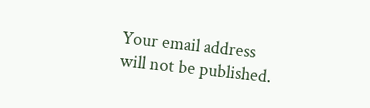Your email address will not be published.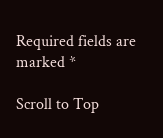Required fields are marked *

Scroll to Top